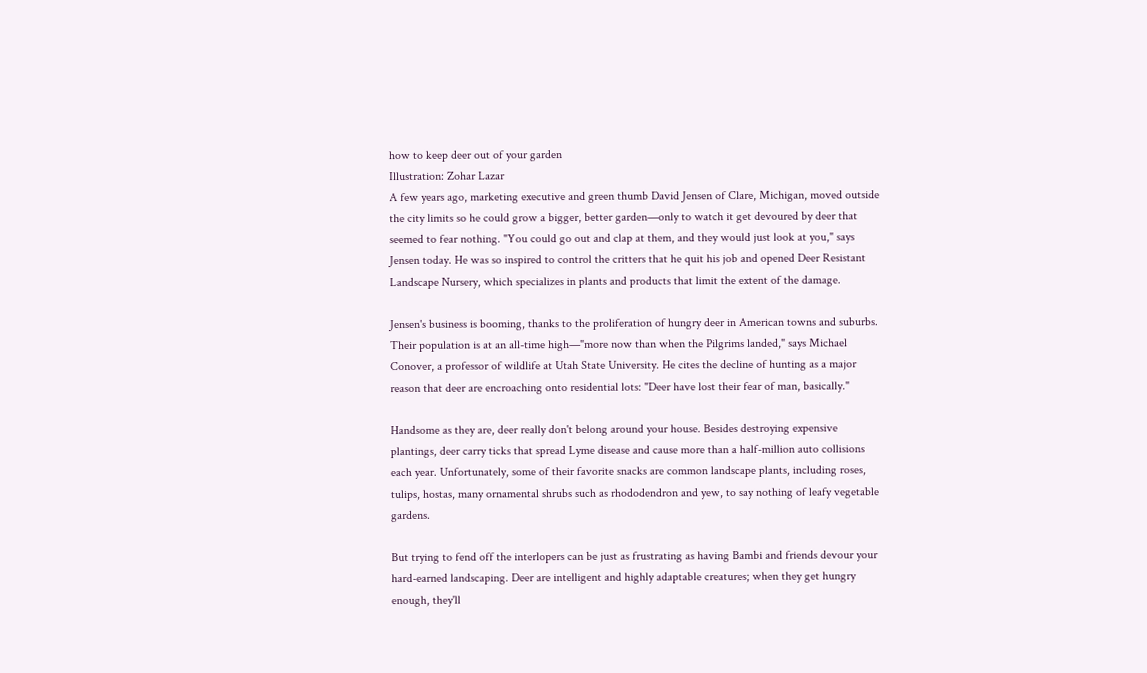how to keep deer out of your garden
Illustration: Zohar Lazar
A few years ago, marketing executive and green thumb David Jensen of Clare, Michigan, moved outside the city limits so he could grow a bigger, better garden—only to watch it get devoured by deer that seemed to fear nothing. "You could go out and clap at them, and they would just look at you," says Jensen today. He was so inspired to control the critters that he quit his job and opened Deer Resistant Landscape Nursery, which specializes in plants and products that limit the extent of the damage.

Jensen's business is booming, thanks to the proliferation of hungry deer in American towns and suburbs. Their population is at an all-time high—"more now than when the Pilgrims landed," says Michael Conover, a professor of wildlife at Utah State University. He cites the decline of hunting as a major reason that deer are encroaching onto residential lots: "Deer have lost their fear of man, basically."

Handsome as they are, deer really don't belong around your house. Besides destroying expensive plantings, deer carry ticks that spread Lyme disease and cause more than a half-million auto collisions each year. Unfortunately, some of their favorite snacks are common landscape plants, including roses, tulips, hostas, many ornamental shrubs such as rhododendron and yew, to say nothing of leafy vegetable gardens.

But trying to fend off the interlopers can be just as frustrating as having Bambi and friends devour your hard-earned landscaping. Deer are intelligent and highly adaptable creatures; when they get hungry enough, they'll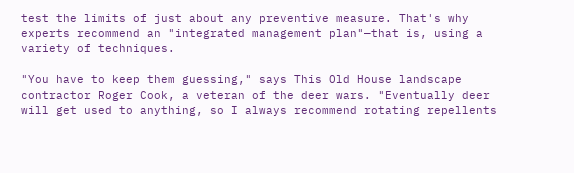test the limits of just about any preventive measure. That's why experts recommend an "integrated management plan"—that is, using a variety of techniques.

"You have to keep them guessing," says This Old House landscape contractor Roger Cook, a veteran of the deer wars. "Eventually deer will get used to anything, so I always recommend rotating repellents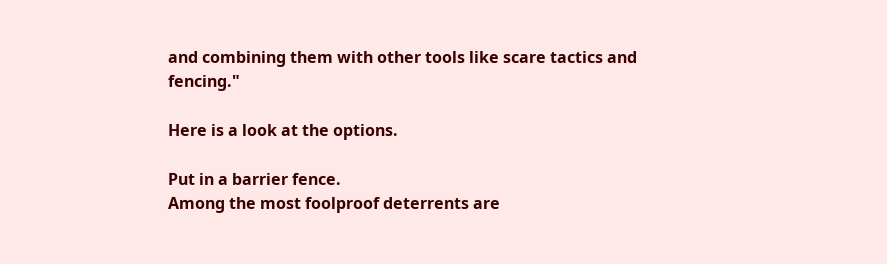and combining them with other tools like scare tactics and fencing."

Here is a look at the options.

Put in a barrier fence.
Among the most foolproof deterrents are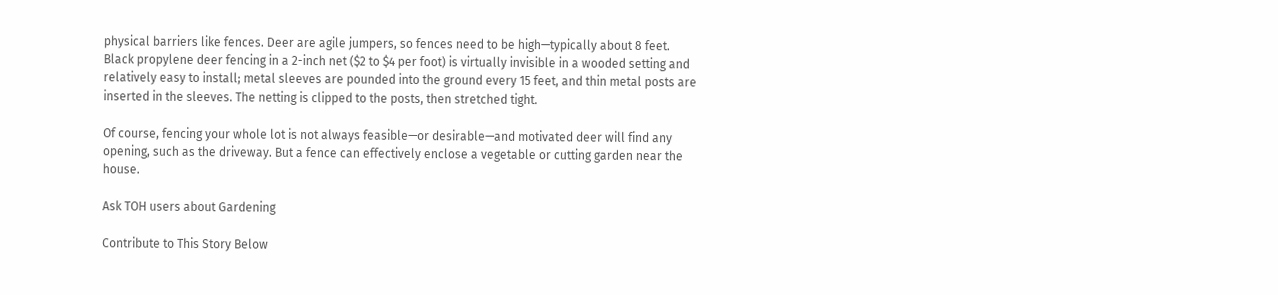physical barriers like fences. Deer are agile jumpers, so fences need to be high—typically about 8 feet. Black propylene deer fencing in a 2-inch net ($2 to $4 per foot) is virtually invisible in a wooded setting and relatively easy to install; metal sleeves are pounded into the ground every 15 feet, and thin metal posts are inserted in the sleeves. The netting is clipped to the posts, then stretched tight.

Of course, fencing your whole lot is not always feasible—or desirable—and motivated deer will find any opening, such as the driveway. But a fence can effectively enclose a vegetable or cutting garden near the house.

Ask TOH users about Gardening

Contribute to This Story Below